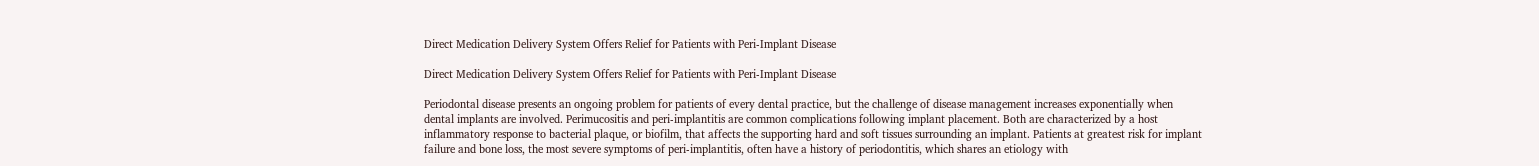Direct Medication Delivery System Offers Relief for Patients with Peri-Implant Disease

Direct Medication Delivery System Offers Relief for Patients with Peri-Implant Disease

Periodontal disease presents an ongoing problem for patients of every dental practice, but the challenge of disease management increases exponentially when dental implants are involved. Perimucositis and peri-implantitis are common complications following implant placement. Both are characterized by a host inflammatory response to bacterial plaque, or biofilm, that affects the supporting hard and soft tissues surrounding an implant. Patients at greatest risk for implant failure and bone loss, the most severe symptoms of peri-implantitis, often have a history of periodontitis, which shares an etiology with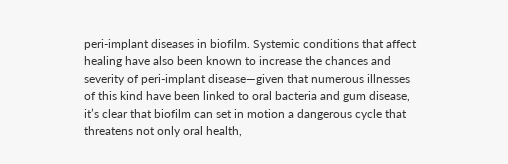peri-implant diseases in biofilm. Systemic conditions that affect healing have also been known to increase the chances and severity of peri-implant disease—given that numerous illnesses of this kind have been linked to oral bacteria and gum disease, it’s clear that biofilm can set in motion a dangerous cycle that threatens not only oral health,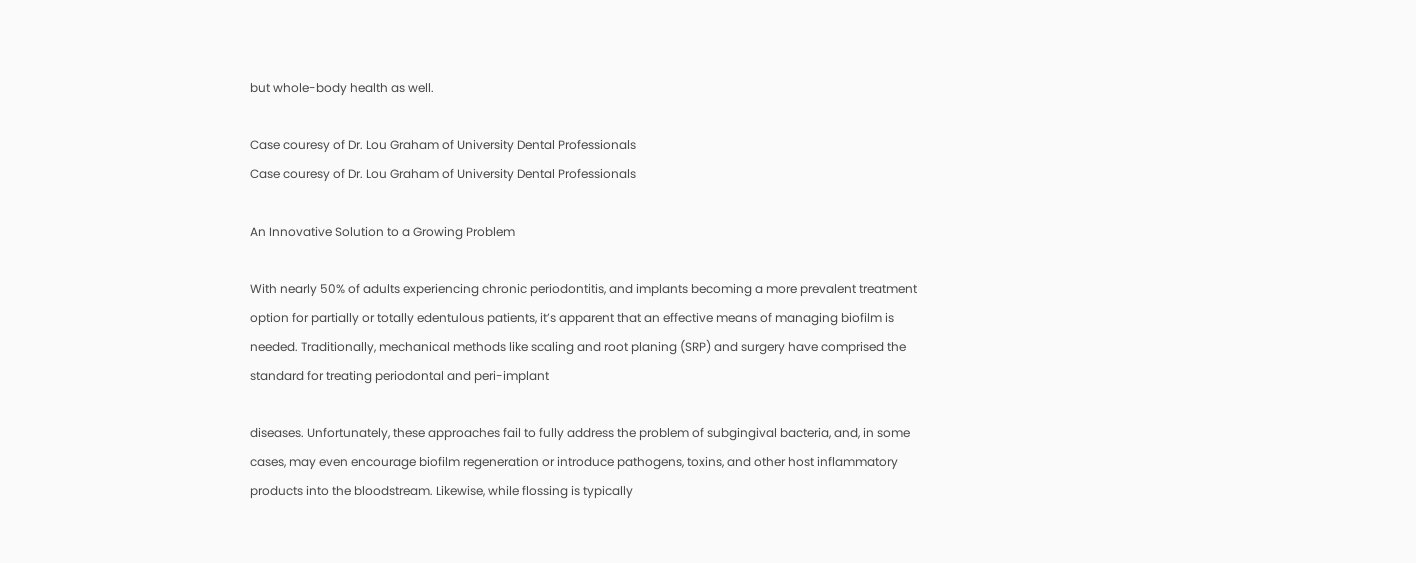but whole-body health as well.

Case couresy of Dr. Lou Graham of University Dental Professionals
Case couresy of Dr. Lou Graham of University Dental Professionals

An Innovative Solution to a Growing Problem

With nearly 50% of adults experiencing chronic periodontitis, and implants becoming a more prevalent treatment option for partially or totally edentulous patients, it’s apparent that an effective means of managing biofilm is needed. Traditionally, mechanical methods like scaling and root planing (SRP) and surgery have comprised the standard for treating periodontal and peri-implant

diseases. Unfortunately, these approaches fail to fully address the problem of subgingival bacteria, and, in some cases, may even encourage biofilm regeneration or introduce pathogens, toxins, and other host inflammatory products into the bloodstream. Likewise, while flossing is typically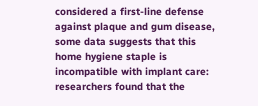considered a first-line defense against plaque and gum disease, some data suggests that this home hygiene staple is incompatible with implant care: researchers found that the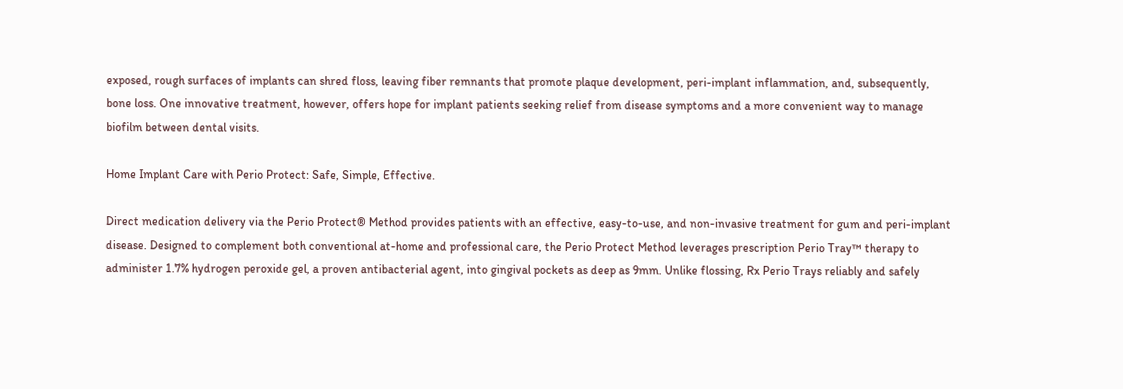exposed, rough surfaces of implants can shred floss, leaving fiber remnants that promote plaque development, peri-implant inflammation, and, subsequently, bone loss. One innovative treatment, however, offers hope for implant patients seeking relief from disease symptoms and a more convenient way to manage biofilm between dental visits.

Home Implant Care with Perio Protect: Safe, Simple, Effective.

Direct medication delivery via the Perio Protect® Method provides patients with an effective, easy-to-use, and non-invasive treatment for gum and peri-implant disease. Designed to complement both conventional at-home and professional care, the Perio Protect Method leverages prescription Perio Tray™ therapy to administer 1.7% hydrogen peroxide gel, a proven antibacterial agent, into gingival pockets as deep as 9mm. Unlike flossing, Rx Perio Trays reliably and safely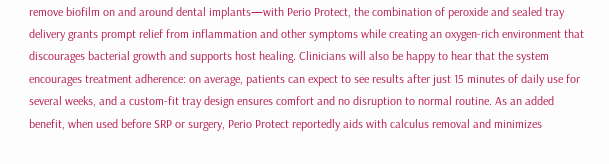remove biofilm on and around dental implants—with Perio Protect, the combination of peroxide and sealed tray delivery grants prompt relief from inflammation and other symptoms while creating an oxygen-rich environment that discourages bacterial growth and supports host healing. Clinicians will also be happy to hear that the system encourages treatment adherence: on average, patients can expect to see results after just 15 minutes of daily use for several weeks, and a custom-fit tray design ensures comfort and no disruption to normal routine. As an added benefit, when used before SRP or surgery, Perio Protect reportedly aids with calculus removal and minimizes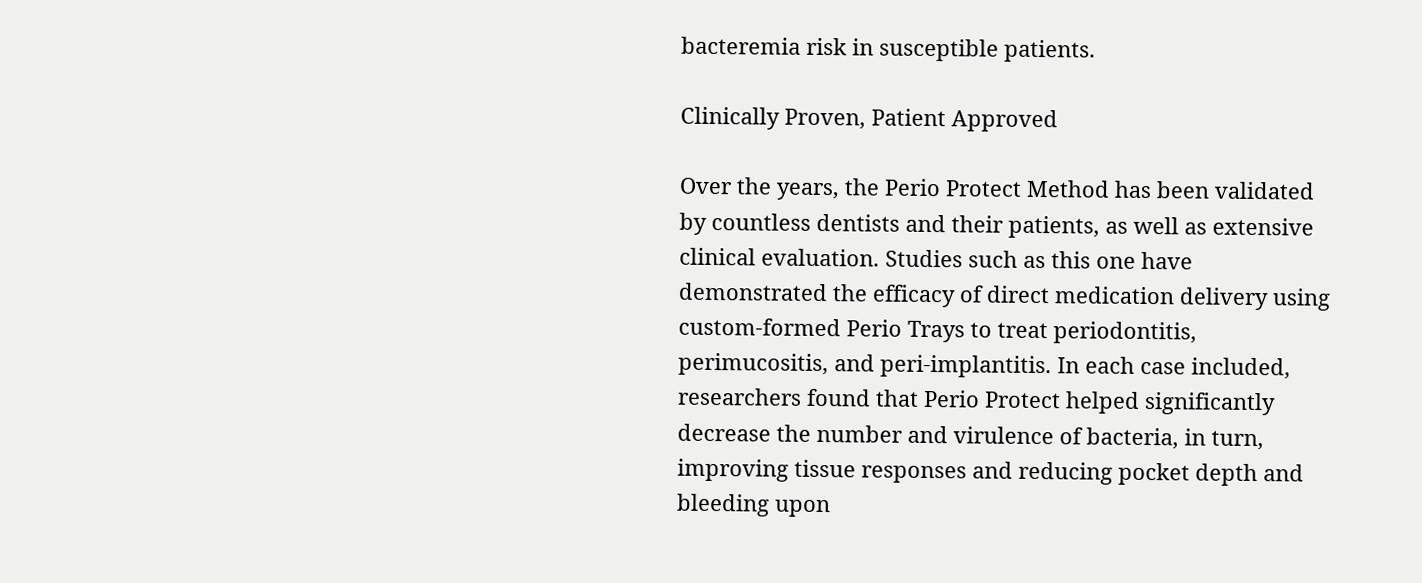bacteremia risk in susceptible patients.

Clinically Proven, Patient Approved

Over the years, the Perio Protect Method has been validated by countless dentists and their patients, as well as extensive clinical evaluation. Studies such as this one have demonstrated the efficacy of direct medication delivery using custom-formed Perio Trays to treat periodontitis, perimucositis, and peri-implantitis. In each case included, researchers found that Perio Protect helped significantly decrease the number and virulence of bacteria, in turn, improving tissue responses and reducing pocket depth and bleeding upon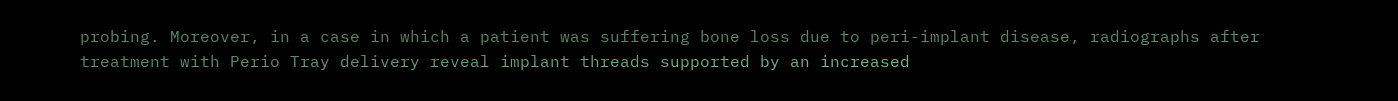probing. Moreover, in a case in which a patient was suffering bone loss due to peri-implant disease, radiographs after treatment with Perio Tray delivery reveal implant threads supported by an increased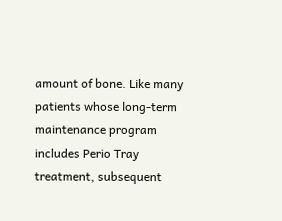amount of bone. Like many patients whose long-term maintenance program includes Perio Tray treatment, subsequent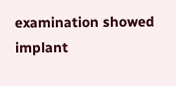examination showed implant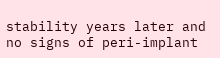stability years later and no signs of peri-implant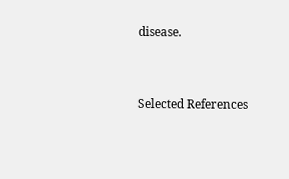disease.


Selected References